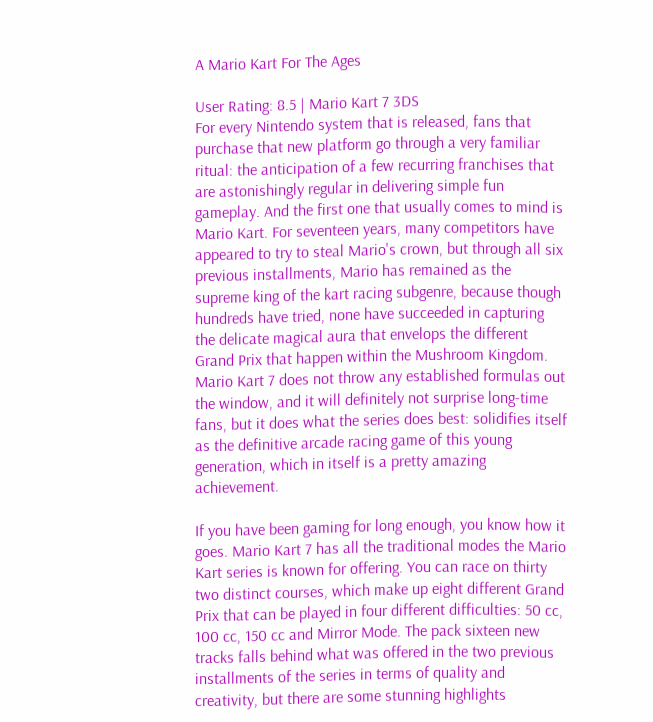A Mario Kart For The Ages

User Rating: 8.5 | Mario Kart 7 3DS
For every Nintendo system that is released, fans that purchase that new platform go through a very familiar ritual: the anticipation of a few recurring franchises that are astonishingly regular in delivering simple fun gameplay. And the first one that usually comes to mind is Mario Kart. For seventeen years, many competitors have appeared to try to steal Mario's crown, but through all six previous installments, Mario has remained as the supreme king of the kart racing subgenre, because though hundreds have tried, none have succeeded in capturing the delicate magical aura that envelops the different Grand Prix that happen within the Mushroom Kingdom. Mario Kart 7 does not throw any established formulas out the window, and it will definitely not surprise long-time fans, but it does what the series does best: solidifies itself as the definitive arcade racing game of this young generation, which in itself is a pretty amazing achievement.

If you have been gaming for long enough, you know how it goes. Mario Kart 7 has all the traditional modes the Mario Kart series is known for offering. You can race on thirty two distinct courses, which make up eight different Grand Prix that can be played in four different difficulties: 50 cc, 100 cc, 150 cc and Mirror Mode. The pack sixteen new tracks falls behind what was offered in the two previous installments of the series in terms of quality and creativity, but there are some stunning highlights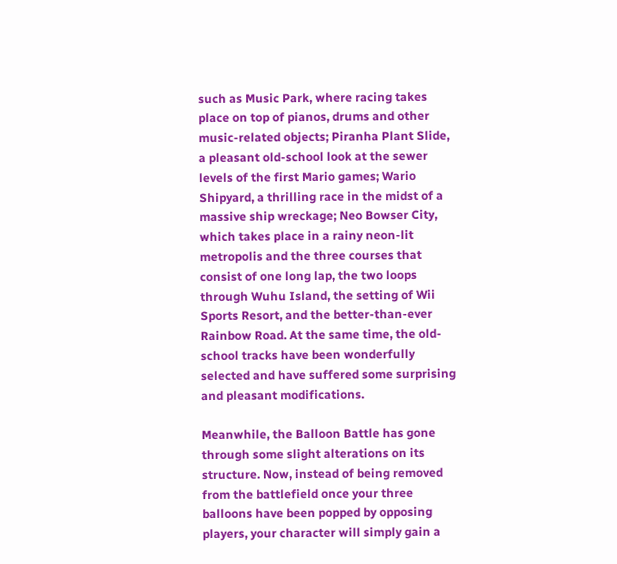such as Music Park, where racing takes place on top of pianos, drums and other music-related objects; Piranha Plant Slide, a pleasant old-school look at the sewer levels of the first Mario games; Wario Shipyard, a thrilling race in the midst of a massive ship wreckage; Neo Bowser City, which takes place in a rainy neon-lit metropolis and the three courses that consist of one long lap, the two loops through Wuhu Island, the setting of Wii Sports Resort, and the better-than-ever Rainbow Road. At the same time, the old-school tracks have been wonderfully selected and have suffered some surprising and pleasant modifications.

Meanwhile, the Balloon Battle has gone through some slight alterations on its structure. Now, instead of being removed from the battlefield once your three balloons have been popped by opposing players, your character will simply gain a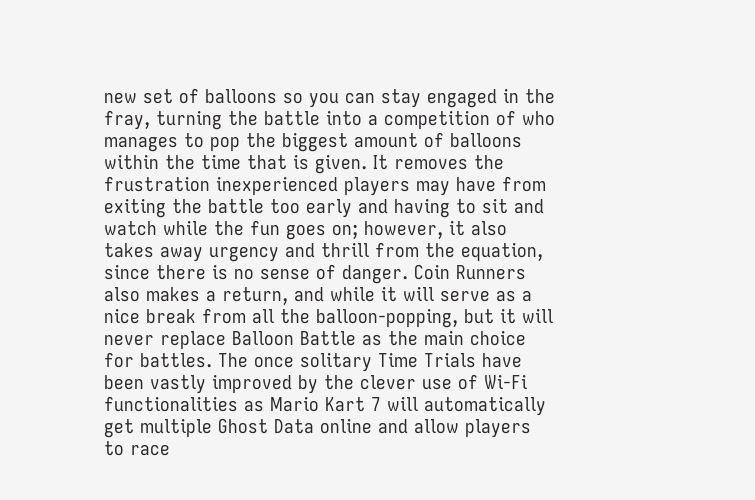new set of balloons so you can stay engaged in the fray, turning the battle into a competition of who manages to pop the biggest amount of balloons within the time that is given. It removes the frustration inexperienced players may have from exiting the battle too early and having to sit and watch while the fun goes on; however, it also takes away urgency and thrill from the equation, since there is no sense of danger. Coin Runners also makes a return, and while it will serve as a nice break from all the balloon-popping, but it will never replace Balloon Battle as the main choice for battles. The once solitary Time Trials have been vastly improved by the clever use of Wi-Fi functionalities as Mario Kart 7 will automatically get multiple Ghost Data online and allow players to race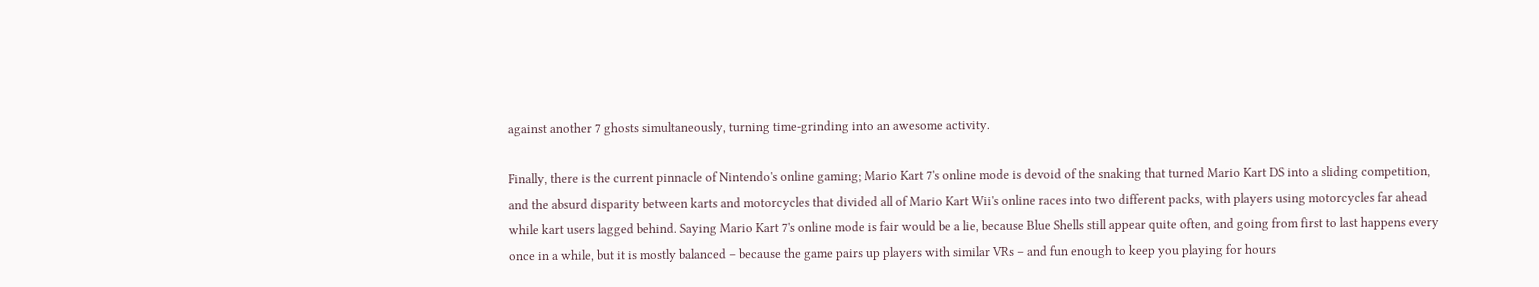against another 7 ghosts simultaneously, turning time-grinding into an awesome activity.

Finally, there is the current pinnacle of Nintendo's online gaming; Mario Kart 7's online mode is devoid of the snaking that turned Mario Kart DS into a sliding competition, and the absurd disparity between karts and motorcycles that divided all of Mario Kart Wii's online races into two different packs, with players using motorcycles far ahead while kart users lagged behind. Saying Mario Kart 7's online mode is fair would be a lie, because Blue Shells still appear quite often, and going from first to last happens every once in a while, but it is mostly balanced – because the game pairs up players with similar VRs – and fun enough to keep you playing for hours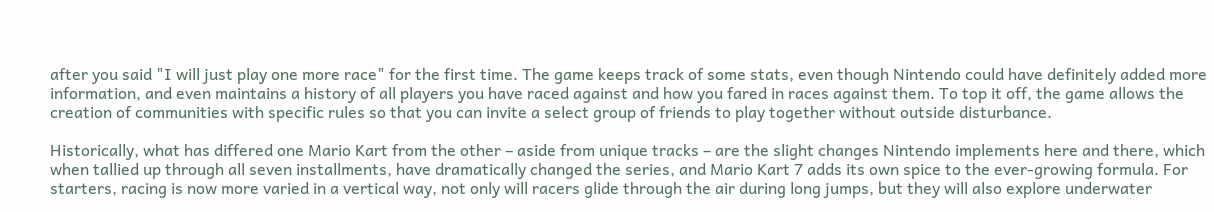after you said "I will just play one more race" for the first time. The game keeps track of some stats, even though Nintendo could have definitely added more information, and even maintains a history of all players you have raced against and how you fared in races against them. To top it off, the game allows the creation of communities with specific rules so that you can invite a select group of friends to play together without outside disturbance.

Historically, what has differed one Mario Kart from the other – aside from unique tracks – are the slight changes Nintendo implements here and there, which when tallied up through all seven installments, have dramatically changed the series, and Mario Kart 7 adds its own spice to the ever-growing formula. For starters, racing is now more varied in a vertical way, not only will racers glide through the air during long jumps, but they will also explore underwater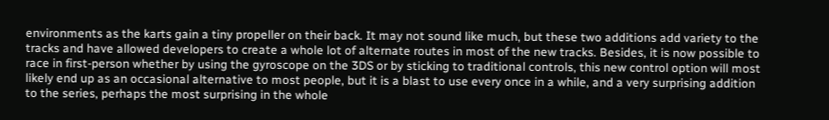environments as the karts gain a tiny propeller on their back. It may not sound like much, but these two additions add variety to the tracks and have allowed developers to create a whole lot of alternate routes in most of the new tracks. Besides, it is now possible to race in first-person whether by using the gyroscope on the 3DS or by sticking to traditional controls, this new control option will most likely end up as an occasional alternative to most people, but it is a blast to use every once in a while, and a very surprising addition to the series, perhaps the most surprising in the whole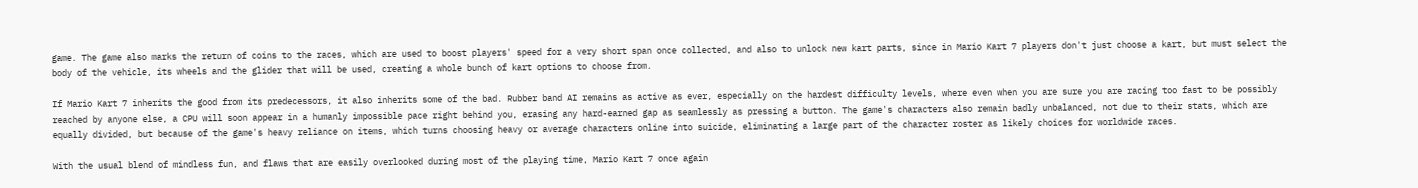game. The game also marks the return of coins to the races, which are used to boost players' speed for a very short span once collected, and also to unlock new kart parts, since in Mario Kart 7 players don't just choose a kart, but must select the body of the vehicle, its wheels and the glider that will be used, creating a whole bunch of kart options to choose from.

If Mario Kart 7 inherits the good from its predecessors, it also inherits some of the bad. Rubber band AI remains as active as ever, especially on the hardest difficulty levels, where even when you are sure you are racing too fast to be possibly reached by anyone else, a CPU will soon appear in a humanly impossible pace right behind you, erasing any hard-earned gap as seamlessly as pressing a button. The game's characters also remain badly unbalanced, not due to their stats, which are equally divided, but because of the game's heavy reliance on items, which turns choosing heavy or average characters online into suicide, eliminating a large part of the character roster as likely choices for worldwide races.

With the usual blend of mindless fun, and flaws that are easily overlooked during most of the playing time, Mario Kart 7 once again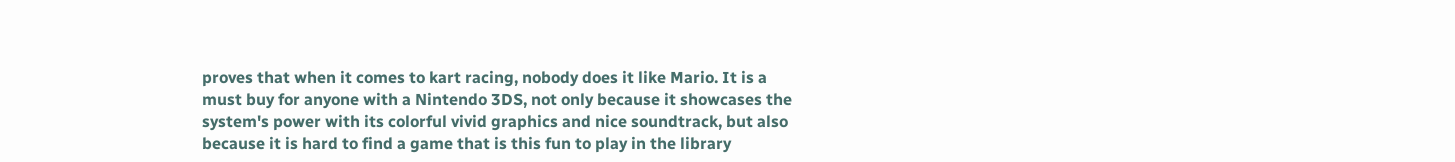proves that when it comes to kart racing, nobody does it like Mario. It is a must buy for anyone with a Nintendo 3DS, not only because it showcases the system's power with its colorful vivid graphics and nice soundtrack, but also because it is hard to find a game that is this fun to play in the library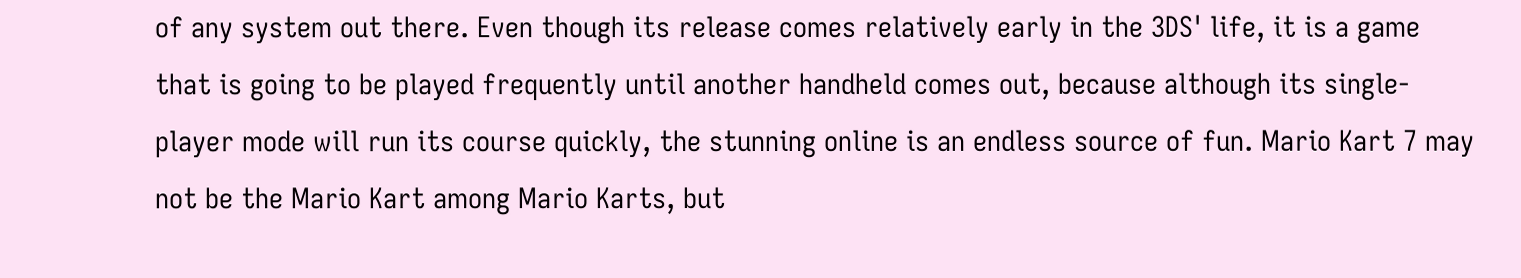of any system out there. Even though its release comes relatively early in the 3DS' life, it is a game that is going to be played frequently until another handheld comes out, because although its single-player mode will run its course quickly, the stunning online is an endless source of fun. Mario Kart 7 may not be the Mario Kart among Mario Karts, but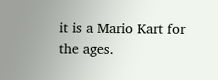it is a Mario Kart for the ages.